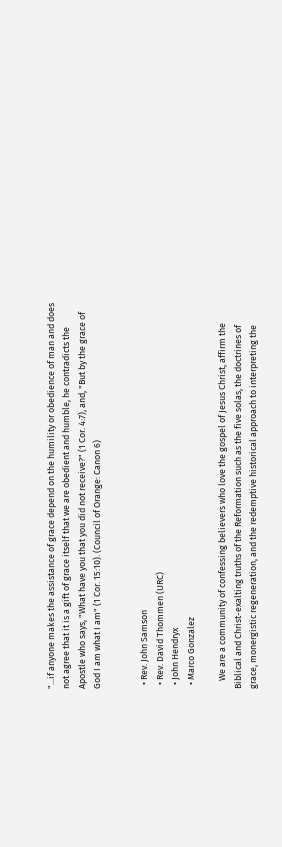"...if anyone makes the assistance of grace depend on the humility or obedience of man and does not agree that it is a gift of grace itself that we are obedient and humble, he contradicts the Apostle who says, "What have you that you did not receive?" (1 Cor. 4:7), and, "But by the grace of God I am what I am" (1 Cor. 15:10). (Council of Orange: Canon 6)


  • Rev. John Samson
  • Rev. David Thommen (URC)
  • John Hendryx
  • Marco Gonzalez

    We are a community of confessing believers who love the gospel of Jesus Christ, affirm the Biblical and Christ-exalting truths of the Reformation such as the five solas, the doctrines of grace, monergistic regeneration, and the redemptive historical approach to interpreting the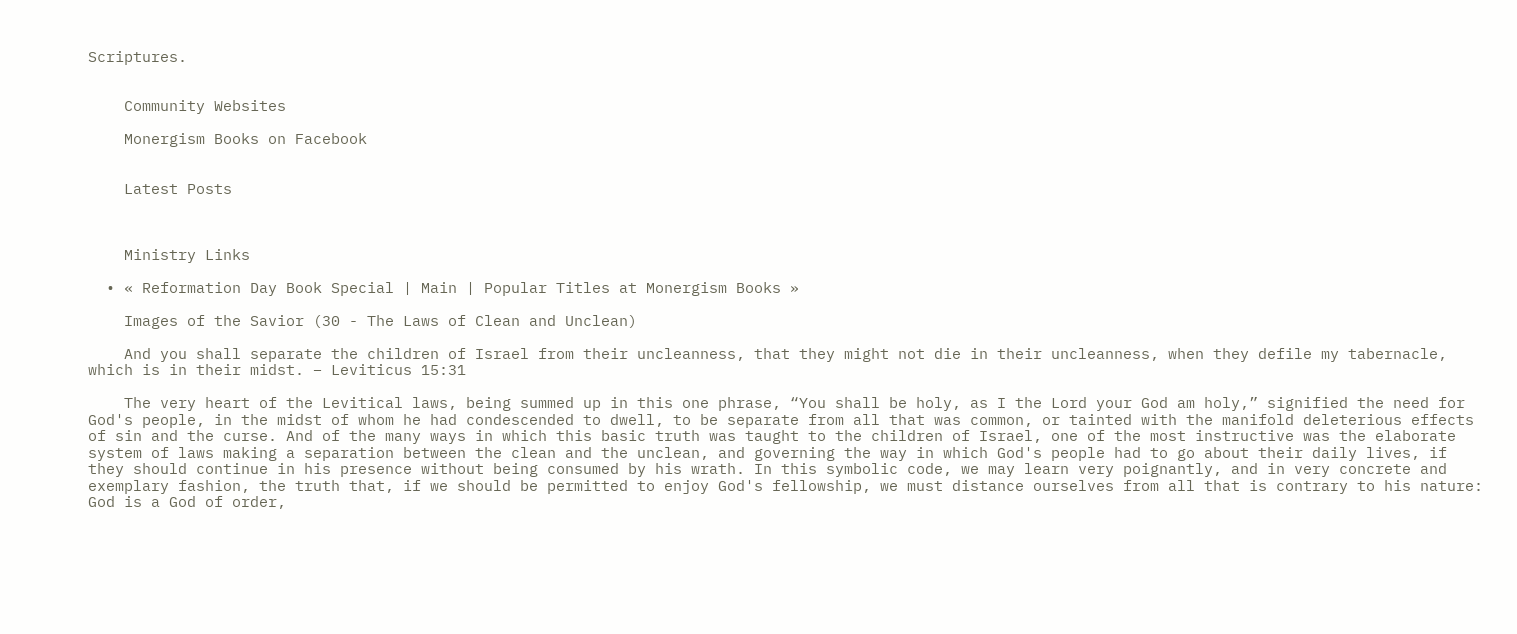Scriptures.


    Community Websites

    Monergism Books on Facebook


    Latest Posts



    Ministry Links

  • « Reformation Day Book Special | Main | Popular Titles at Monergism Books »

    Images of the Savior (30 - The Laws of Clean and Unclean)

    And you shall separate the children of Israel from their uncleanness, that they might not die in their uncleanness, when they defile my tabernacle, which is in their midst. – Leviticus 15:31

    The very heart of the Levitical laws, being summed up in this one phrase, “You shall be holy, as I the Lord your God am holy,” signified the need for God's people, in the midst of whom he had condescended to dwell, to be separate from all that was common, or tainted with the manifold deleterious effects of sin and the curse. And of the many ways in which this basic truth was taught to the children of Israel, one of the most instructive was the elaborate system of laws making a separation between the clean and the unclean, and governing the way in which God's people had to go about their daily lives, if they should continue in his presence without being consumed by his wrath. In this symbolic code, we may learn very poignantly, and in very concrete and exemplary fashion, the truth that, if we should be permitted to enjoy God's fellowship, we must distance ourselves from all that is contrary to his nature: God is a God of order,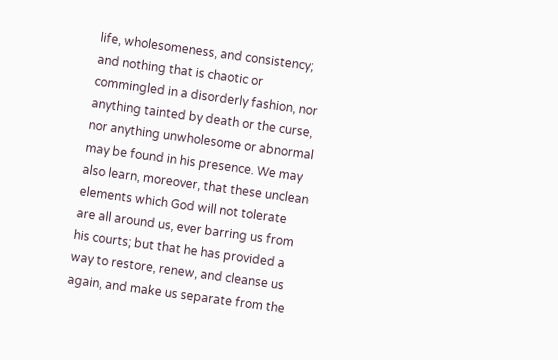life, wholesomeness, and consistency; and nothing that is chaotic or commingled in a disorderly fashion, nor anything tainted by death or the curse, nor anything unwholesome or abnormal may be found in his presence. We may also learn, moreover, that these unclean elements which God will not tolerate are all around us, ever barring us from his courts; but that he has provided a way to restore, renew, and cleanse us again, and make us separate from the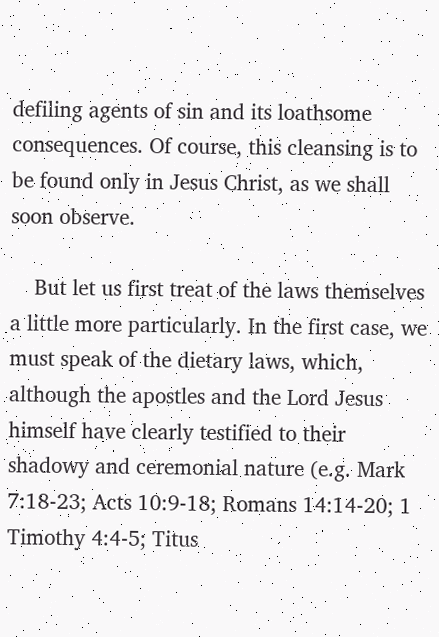defiling agents of sin and its loathsome consequences. Of course, this cleansing is to be found only in Jesus Christ, as we shall soon observe.

    But let us first treat of the laws themselves a little more particularly. In the first case, we must speak of the dietary laws, which, although the apostles and the Lord Jesus himself have clearly testified to their shadowy and ceremonial nature (e.g. Mark 7:18-23; Acts 10:9-18; Romans 14:14-20; 1 Timothy 4:4-5; Titus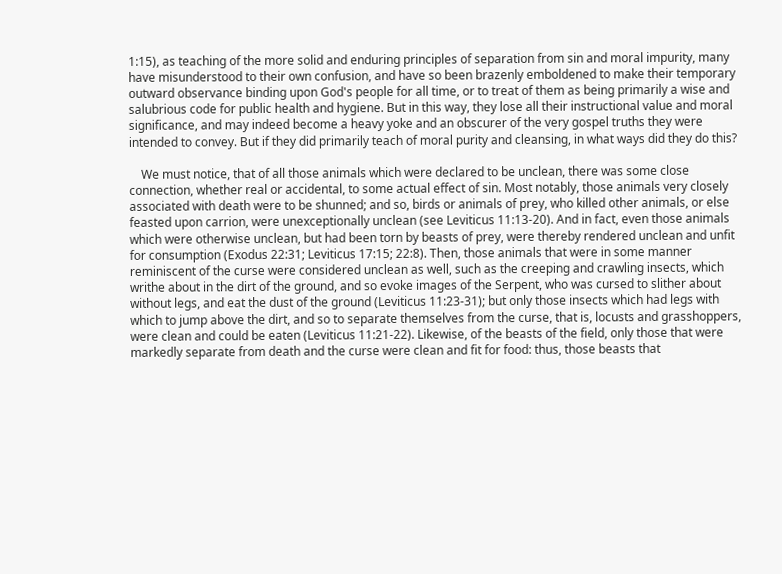1:15), as teaching of the more solid and enduring principles of separation from sin and moral impurity, many have misunderstood to their own confusion, and have so been brazenly emboldened to make their temporary outward observance binding upon God's people for all time, or to treat of them as being primarily a wise and salubrious code for public health and hygiene. But in this way, they lose all their instructional value and moral significance, and may indeed become a heavy yoke and an obscurer of the very gospel truths they were intended to convey. But if they did primarily teach of moral purity and cleansing, in what ways did they do this?

    We must notice, that of all those animals which were declared to be unclean, there was some close connection, whether real or accidental, to some actual effect of sin. Most notably, those animals very closely associated with death were to be shunned; and so, birds or animals of prey, who killed other animals, or else feasted upon carrion, were unexceptionally unclean (see Leviticus 11:13-20). And in fact, even those animals which were otherwise unclean, but had been torn by beasts of prey, were thereby rendered unclean and unfit for consumption (Exodus 22:31; Leviticus 17:15; 22:8). Then, those animals that were in some manner reminiscent of the curse were considered unclean as well, such as the creeping and crawling insects, which writhe about in the dirt of the ground, and so evoke images of the Serpent, who was cursed to slither about without legs, and eat the dust of the ground (Leviticus 11:23-31); but only those insects which had legs with which to jump above the dirt, and so to separate themselves from the curse, that is, locusts and grasshoppers, were clean and could be eaten (Leviticus 11:21-22). Likewise, of the beasts of the field, only those that were markedly separate from death and the curse were clean and fit for food: thus, those beasts that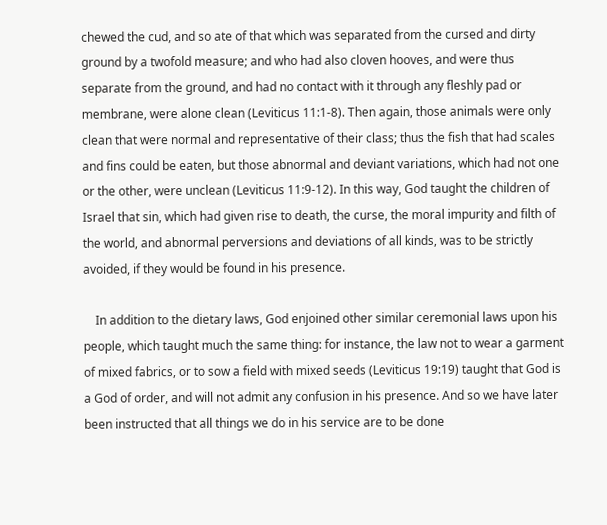chewed the cud, and so ate of that which was separated from the cursed and dirty ground by a twofold measure; and who had also cloven hooves, and were thus separate from the ground, and had no contact with it through any fleshly pad or membrane, were alone clean (Leviticus 11:1-8). Then again, those animals were only clean that were normal and representative of their class; thus the fish that had scales and fins could be eaten, but those abnormal and deviant variations, which had not one or the other, were unclean (Leviticus 11:9-12). In this way, God taught the children of Israel that sin, which had given rise to death, the curse, the moral impurity and filth of the world, and abnormal perversions and deviations of all kinds, was to be strictly avoided, if they would be found in his presence.

    In addition to the dietary laws, God enjoined other similar ceremonial laws upon his people, which taught much the same thing: for instance, the law not to wear a garment of mixed fabrics, or to sow a field with mixed seeds (Leviticus 19:19) taught that God is a God of order, and will not admit any confusion in his presence. And so we have later been instructed that all things we do in his service are to be done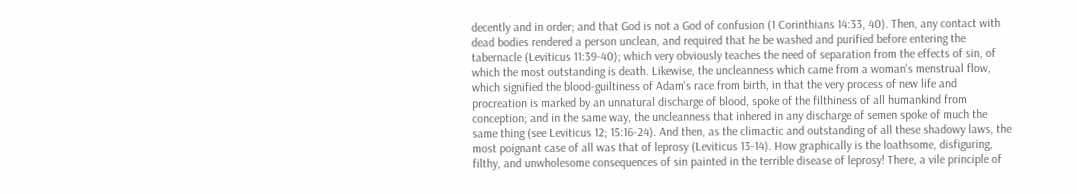decently and in order; and that God is not a God of confusion (1 Corinthians 14:33, 40). Then, any contact with dead bodies rendered a person unclean, and required that he be washed and purified before entering the tabernacle (Leviticus 11:39-40); which very obviously teaches the need of separation from the effects of sin, of which the most outstanding is death. Likewise, the uncleanness which came from a woman's menstrual flow, which signified the blood-guiltiness of Adam's race from birth, in that the very process of new life and procreation is marked by an unnatural discharge of blood, spoke of the filthiness of all humankind from conception; and in the same way, the uncleanness that inhered in any discharge of semen spoke of much the same thing (see Leviticus 12; 15:16-24). And then, as the climactic and outstanding of all these shadowy laws, the most poignant case of all was that of leprosy (Leviticus 13-14). How graphically is the loathsome, disfiguring, filthy, and unwholesome consequences of sin painted in the terrible disease of leprosy! There, a vile principle of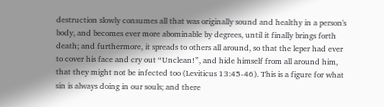destruction slowly consumes all that was originally sound and healthy in a person's body, and becomes ever more abominable by degrees, until it finally brings forth death; and furthermore, it spreads to others all around, so that the leper had ever to cover his face and cry out “Unclean!”, and hide himself from all around him, that they might not be infected too (Leviticus 13:45-46). This is a figure for what sin is always doing in our souls; and there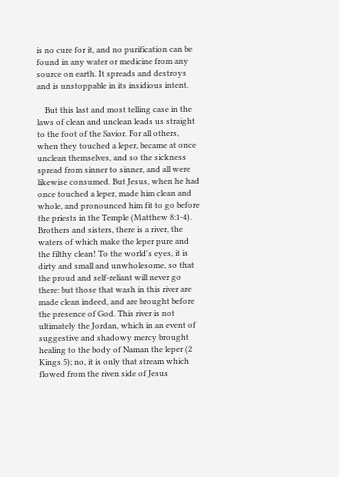is no cure for it, and no purification can be found in any water or medicine from any source on earth. It spreads and destroys and is unstoppable in its insidious intent.

    But this last and most telling case in the laws of clean and unclean leads us straight to the foot of the Savior. For all others, when they touched a leper, became at once unclean themselves, and so the sickness spread from sinner to sinner, and all were likewise consumed. But Jesus, when he had once touched a leper, made him clean and whole, and pronounced him fit to go before the priests in the Temple (Matthew 8:1-4). Brothers and sisters, there is a river, the waters of which make the leper pure and the filthy clean! To the world's eyes, it is dirty and small and unwholesome, so that the proud and self-reliant will never go there: but those that wash in this river are made clean indeed, and are brought before the presence of God. This river is not ultimately the Jordan, which in an event of suggestive and shadowy mercy brought healing to the body of Naman the leper (2 Kings 5); no, it is only that stream which flowed from the riven side of Jesus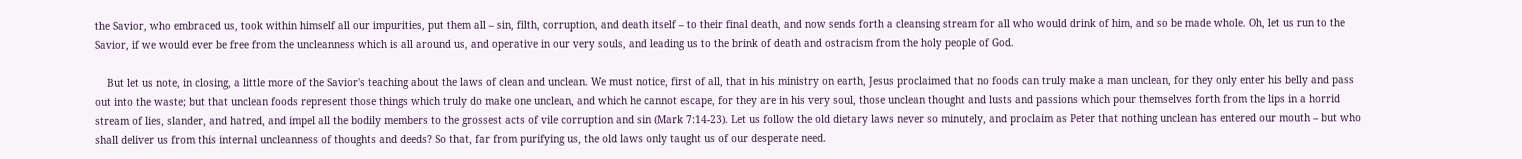the Savior, who embraced us, took within himself all our impurities, put them all – sin, filth, corruption, and death itself – to their final death, and now sends forth a cleansing stream for all who would drink of him, and so be made whole. Oh, let us run to the Savior, if we would ever be free from the uncleanness which is all around us, and operative in our very souls, and leading us to the brink of death and ostracism from the holy people of God.

    But let us note, in closing, a little more of the Savior's teaching about the laws of clean and unclean. We must notice, first of all, that in his ministry on earth, Jesus proclaimed that no foods can truly make a man unclean, for they only enter his belly and pass out into the waste; but that unclean foods represent those things which truly do make one unclean, and which he cannot escape, for they are in his very soul, those unclean thought and lusts and passions which pour themselves forth from the lips in a horrid stream of lies, slander, and hatred, and impel all the bodily members to the grossest acts of vile corruption and sin (Mark 7:14-23). Let us follow the old dietary laws never so minutely, and proclaim as Peter that nothing unclean has entered our mouth – but who shall deliver us from this internal uncleanness of thoughts and deeds? So that, far from purifying us, the old laws only taught us of our desperate need.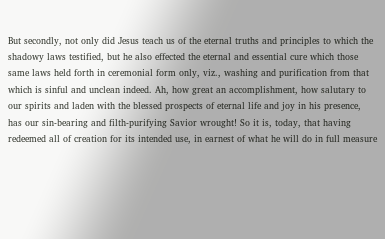But secondly, not only did Jesus teach us of the eternal truths and principles to which the shadowy laws testified, but he also effected the eternal and essential cure which those same laws held forth in ceremonial form only, viz., washing and purification from that which is sinful and unclean indeed. Ah, how great an accomplishment, how salutary to our spirits and laden with the blessed prospects of eternal life and joy in his presence, has our sin-bearing and filth-purifying Savior wrought! So it is, today, that having redeemed all of creation for its intended use, in earnest of what he will do in full measure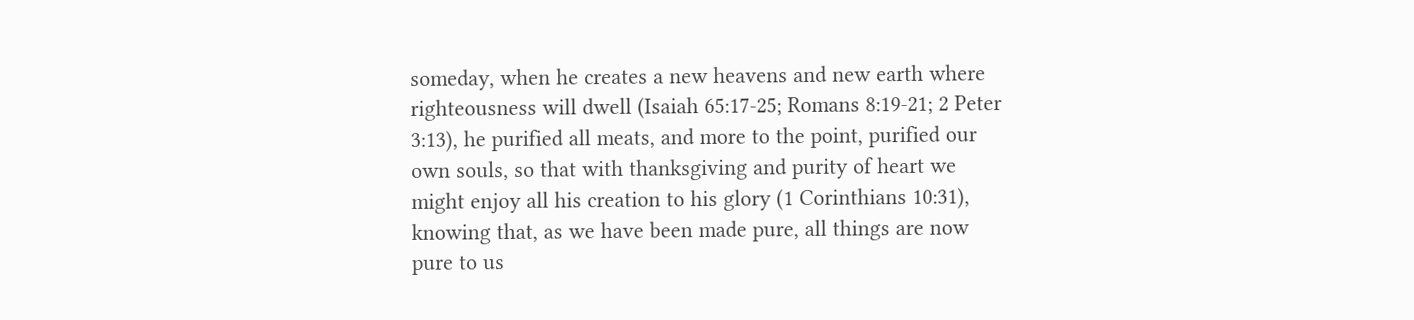someday, when he creates a new heavens and new earth where righteousness will dwell (Isaiah 65:17-25; Romans 8:19-21; 2 Peter 3:13), he purified all meats, and more to the point, purified our own souls, so that with thanksgiving and purity of heart we might enjoy all his creation to his glory (1 Corinthians 10:31), knowing that, as we have been made pure, all things are now pure to us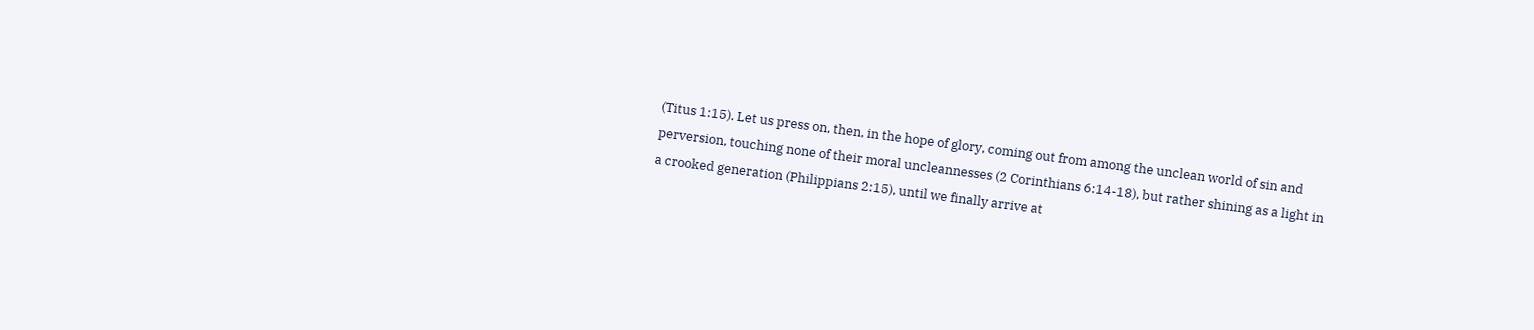(Titus 1:15). Let us press on, then, in the hope of glory, coming out from among the unclean world of sin and perversion, touching none of their moral uncleannesses (2 Corinthians 6:14-18), but rather shining as a light in a crooked generation (Philippians 2:15), until we finally arrive at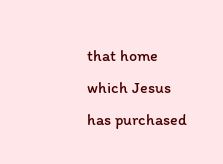that home which Jesus has purchased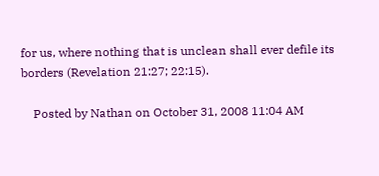for us, where nothing that is unclean shall ever defile its borders (Revelation 21:27; 22:15).

    Posted by Nathan on October 31, 2008 11:04 AM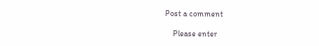Post a comment

    Please enter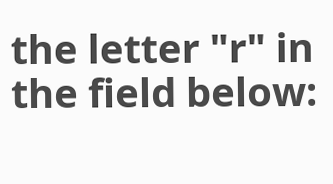the letter "r" in the field below: